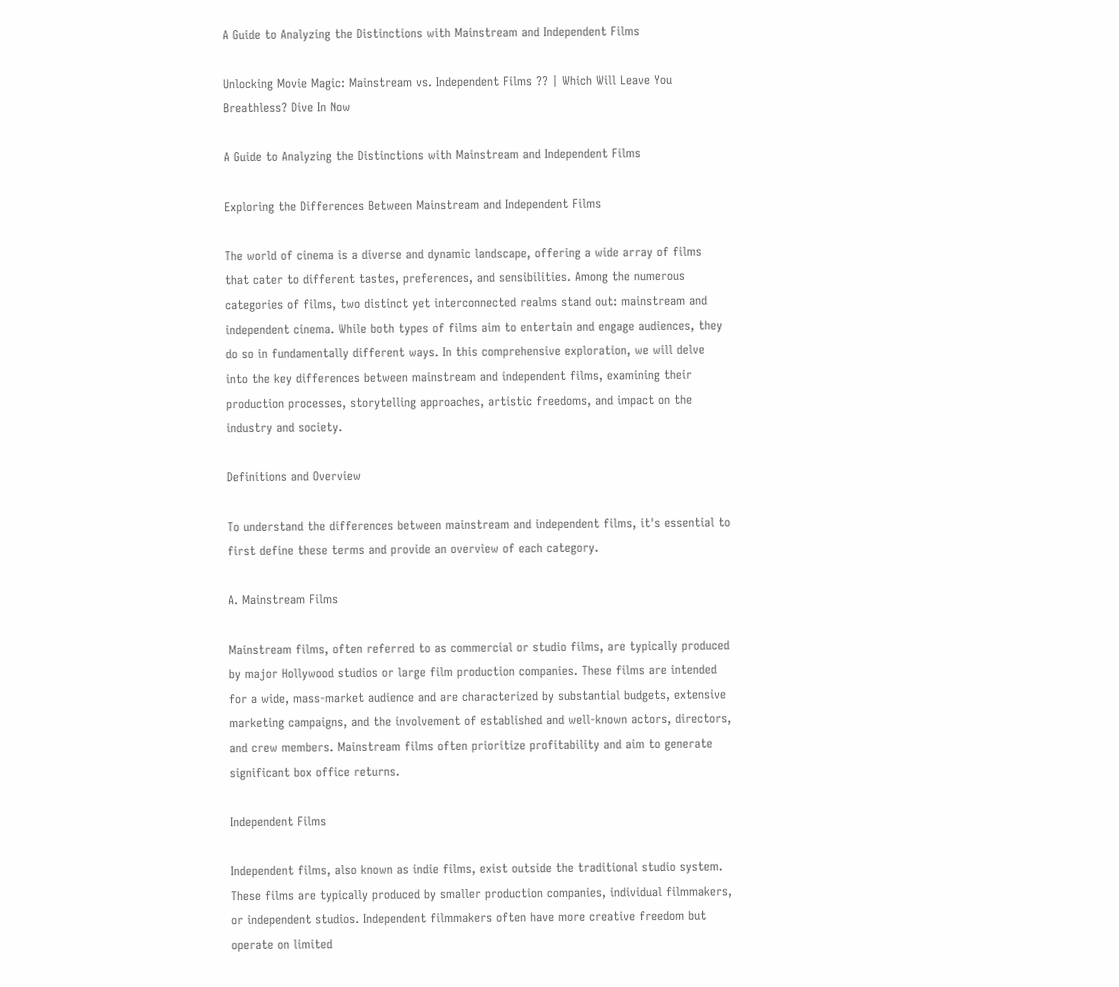A Guide to Analyzing the Distinctions with Mainstream and Independent Films

Unlocking Movie Magic: Mainstream vs. Independent Films ?? | Which Will Leave You Breathless? Dive In Now

A Guide to Analyzing the Distinctions with Mainstream and Independent Films

Exploring the Differences Between Mainstream and Independent Films

The world of cinema is a diverse and dynamic landscape, offering a wide array of films that cater to different tastes, preferences, and sensibilities. Among the numerous categories of films, two distinct yet interconnected realms stand out: mainstream and independent cinema. While both types of films aim to entertain and engage audiences, they do so in fundamentally different ways. In this comprehensive exploration, we will delve into the key differences between mainstream and independent films, examining their production processes, storytelling approaches, artistic freedoms, and impact on the industry and society.

Definitions and Overview

To understand the differences between mainstream and independent films, it's essential to first define these terms and provide an overview of each category.

A. Mainstream Films

Mainstream films, often referred to as commercial or studio films, are typically produced by major Hollywood studios or large film production companies. These films are intended for a wide, mass-market audience and are characterized by substantial budgets, extensive marketing campaigns, and the involvement of established and well-known actors, directors, and crew members. Mainstream films often prioritize profitability and aim to generate significant box office returns.

Independent Films

Independent films, also known as indie films, exist outside the traditional studio system. These films are typically produced by smaller production companies, individual filmmakers, or independent studios. Independent filmmakers often have more creative freedom but operate on limited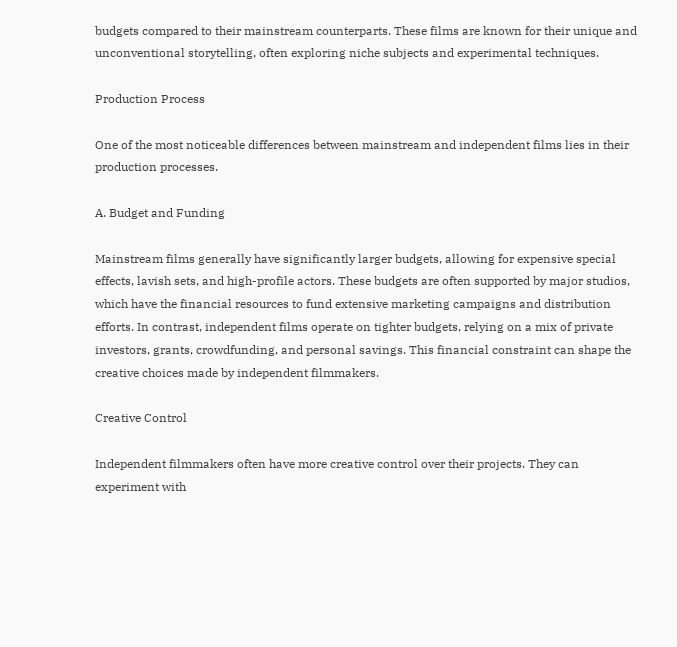budgets compared to their mainstream counterparts. These films are known for their unique and unconventional storytelling, often exploring niche subjects and experimental techniques.

Production Process

One of the most noticeable differences between mainstream and independent films lies in their production processes.

A. Budget and Funding

Mainstream films generally have significantly larger budgets, allowing for expensive special effects, lavish sets, and high-profile actors. These budgets are often supported by major studios, which have the financial resources to fund extensive marketing campaigns and distribution efforts. In contrast, independent films operate on tighter budgets, relying on a mix of private investors, grants, crowdfunding, and personal savings. This financial constraint can shape the creative choices made by independent filmmakers.

Creative Control

Independent filmmakers often have more creative control over their projects. They can experiment with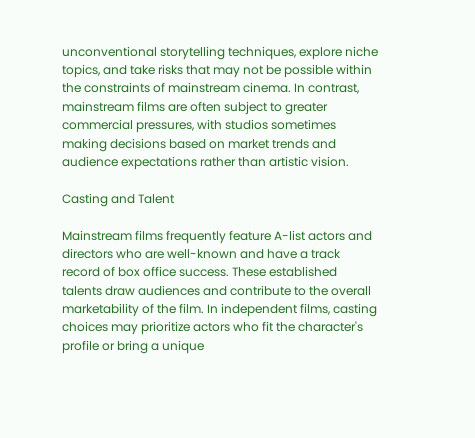unconventional storytelling techniques, explore niche topics, and take risks that may not be possible within the constraints of mainstream cinema. In contrast, mainstream films are often subject to greater commercial pressures, with studios sometimes making decisions based on market trends and audience expectations rather than artistic vision.

Casting and Talent

Mainstream films frequently feature A-list actors and directors who are well-known and have a track record of box office success. These established talents draw audiences and contribute to the overall marketability of the film. In independent films, casting choices may prioritize actors who fit the character's profile or bring a unique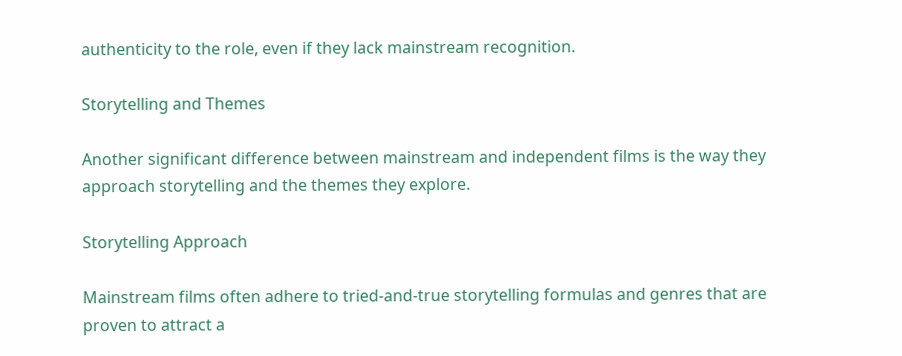authenticity to the role, even if they lack mainstream recognition.

Storytelling and Themes

Another significant difference between mainstream and independent films is the way they approach storytelling and the themes they explore.

Storytelling Approach

Mainstream films often adhere to tried-and-true storytelling formulas and genres that are proven to attract a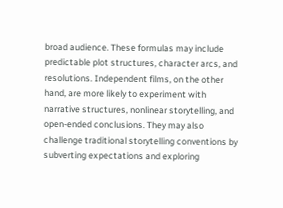broad audience. These formulas may include predictable plot structures, character arcs, and resolutions. Independent films, on the other hand, are more likely to experiment with narrative structures, nonlinear storytelling, and open-ended conclusions. They may also challenge traditional storytelling conventions by subverting expectations and exploring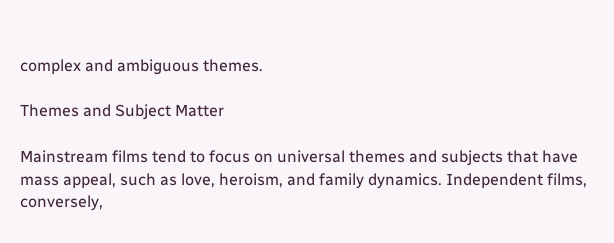complex and ambiguous themes.

Themes and Subject Matter

Mainstream films tend to focus on universal themes and subjects that have mass appeal, such as love, heroism, and family dynamics. Independent films, conversely,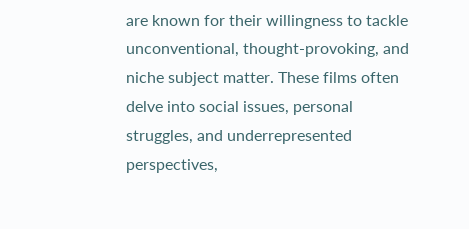are known for their willingness to tackle unconventional, thought-provoking, and niche subject matter. These films often delve into social issues, personal struggles, and underrepresented perspectives,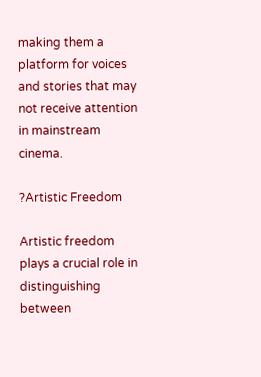making them a platform for voices and stories that may not receive attention in mainstream cinema.

?Artistic Freedom

Artistic freedom plays a crucial role in distinguishing between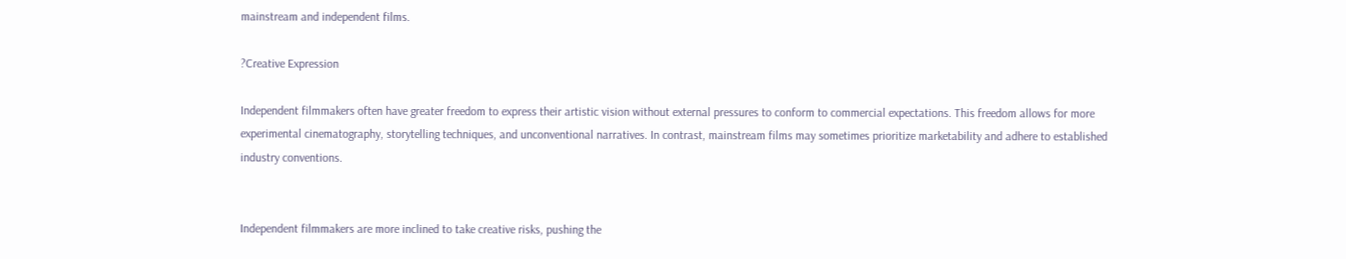mainstream and independent films.

?Creative Expression

Independent filmmakers often have greater freedom to express their artistic vision without external pressures to conform to commercial expectations. This freedom allows for more experimental cinematography, storytelling techniques, and unconventional narratives. In contrast, mainstream films may sometimes prioritize marketability and adhere to established industry conventions.


Independent filmmakers are more inclined to take creative risks, pushing the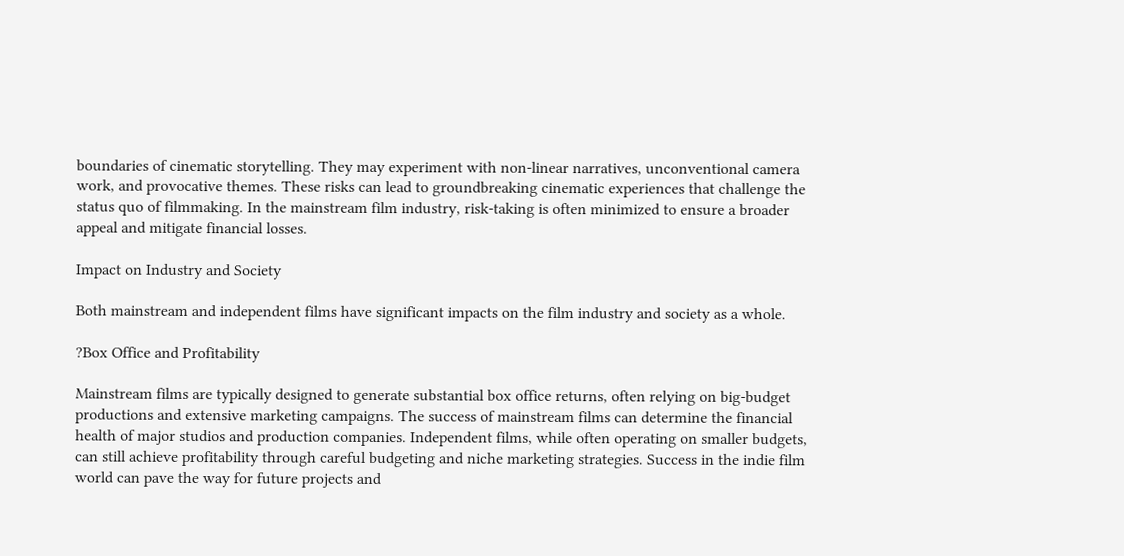boundaries of cinematic storytelling. They may experiment with non-linear narratives, unconventional camera work, and provocative themes. These risks can lead to groundbreaking cinematic experiences that challenge the status quo of filmmaking. In the mainstream film industry, risk-taking is often minimized to ensure a broader appeal and mitigate financial losses.

Impact on Industry and Society

Both mainstream and independent films have significant impacts on the film industry and society as a whole.

?Box Office and Profitability

Mainstream films are typically designed to generate substantial box office returns, often relying on big-budget productions and extensive marketing campaigns. The success of mainstream films can determine the financial health of major studios and production companies. Independent films, while often operating on smaller budgets, can still achieve profitability through careful budgeting and niche marketing strategies. Success in the indie film world can pave the way for future projects and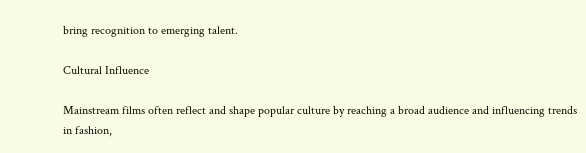bring recognition to emerging talent.

Cultural Influence

Mainstream films often reflect and shape popular culture by reaching a broad audience and influencing trends in fashion,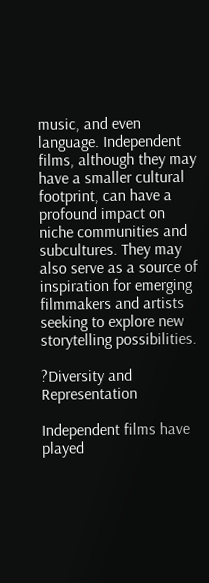music, and even language. Independent films, although they may have a smaller cultural footprint, can have a profound impact on niche communities and subcultures. They may also serve as a source of inspiration for emerging filmmakers and artists seeking to explore new storytelling possibilities.

?Diversity and Representation

Independent films have played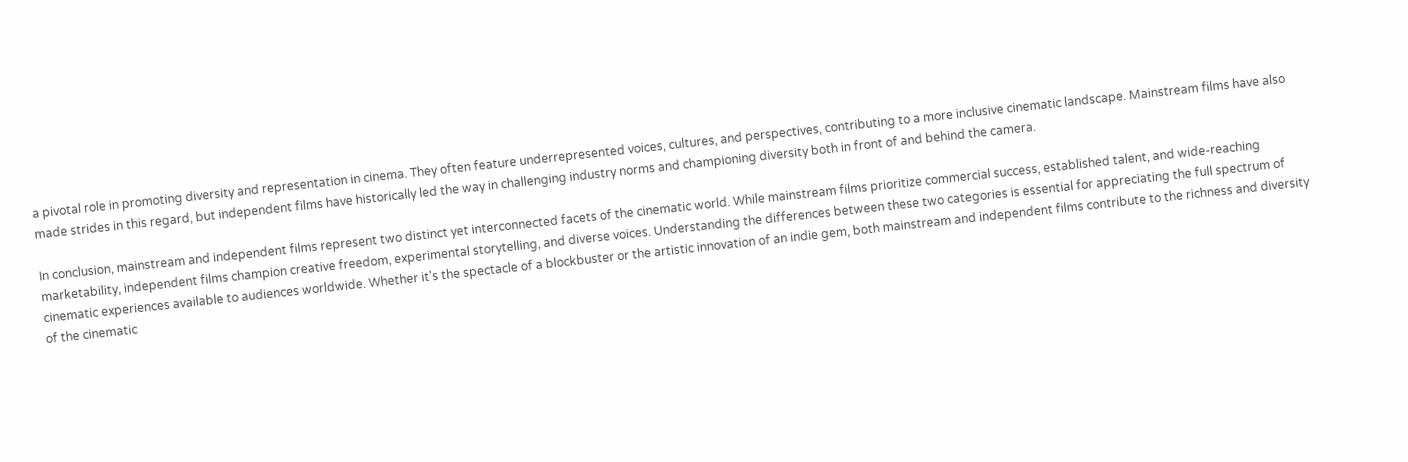a pivotal role in promoting diversity and representation in cinema. They often feature underrepresented voices, cultures, and perspectives, contributing to a more inclusive cinematic landscape. Mainstream films have also made strides in this regard, but independent films have historically led the way in challenging industry norms and championing diversity both in front of and behind the camera.

In conclusion, mainstream and independent films represent two distinct yet interconnected facets of the cinematic world. While mainstream films prioritize commercial success, established talent, and wide-reaching marketability, independent films champion creative freedom, experimental storytelling, and diverse voices. Understanding the differences between these two categories is essential for appreciating the full spectrum of cinematic experiences available to audiences worldwide. Whether it's the spectacle of a blockbuster or the artistic innovation of an indie gem, both mainstream and independent films contribute to the richness and diversity of the cinematic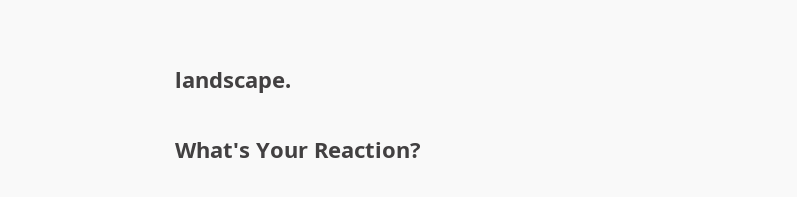landscape.

What's Your Reaction?